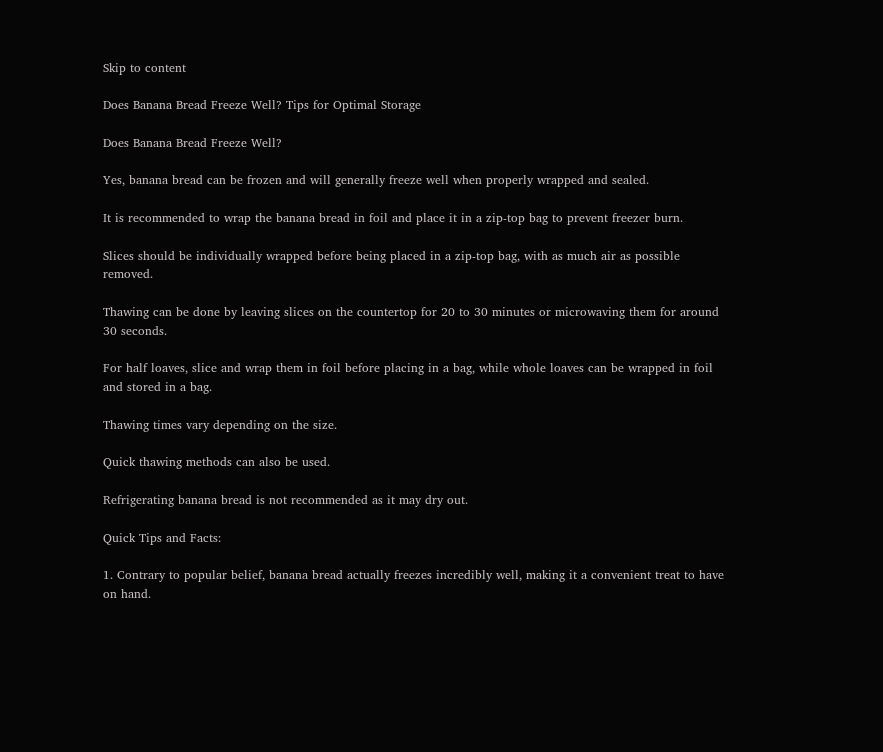Skip to content

Does Banana Bread Freeze Well? Tips for Optimal Storage

Does Banana Bread Freeze Well?

Yes, banana bread can be frozen and will generally freeze well when properly wrapped and sealed.

It is recommended to wrap the banana bread in foil and place it in a zip-top bag to prevent freezer burn.

Slices should be individually wrapped before being placed in a zip-top bag, with as much air as possible removed.

Thawing can be done by leaving slices on the countertop for 20 to 30 minutes or microwaving them for around 30 seconds.

For half loaves, slice and wrap them in foil before placing in a bag, while whole loaves can be wrapped in foil and stored in a bag.

Thawing times vary depending on the size.

Quick thawing methods can also be used.

Refrigerating banana bread is not recommended as it may dry out.

Quick Tips and Facts:

1. Contrary to popular belief, banana bread actually freezes incredibly well, making it a convenient treat to have on hand.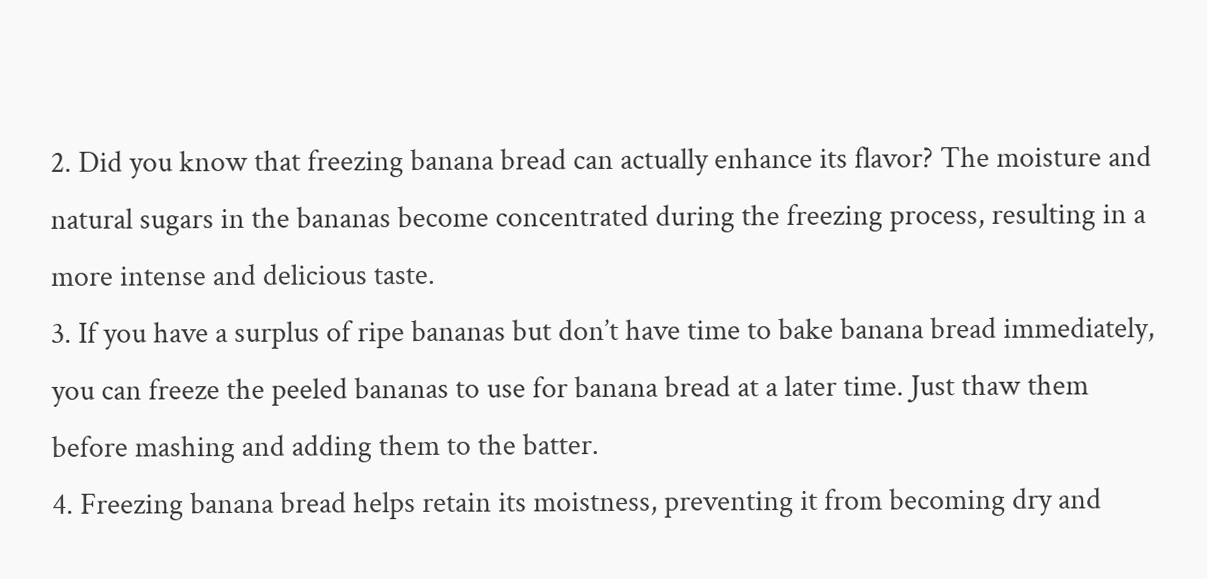2. Did you know that freezing banana bread can actually enhance its flavor? The moisture and natural sugars in the bananas become concentrated during the freezing process, resulting in a more intense and delicious taste.
3. If you have a surplus of ripe bananas but don’t have time to bake banana bread immediately, you can freeze the peeled bananas to use for banana bread at a later time. Just thaw them before mashing and adding them to the batter.
4. Freezing banana bread helps retain its moistness, preventing it from becoming dry and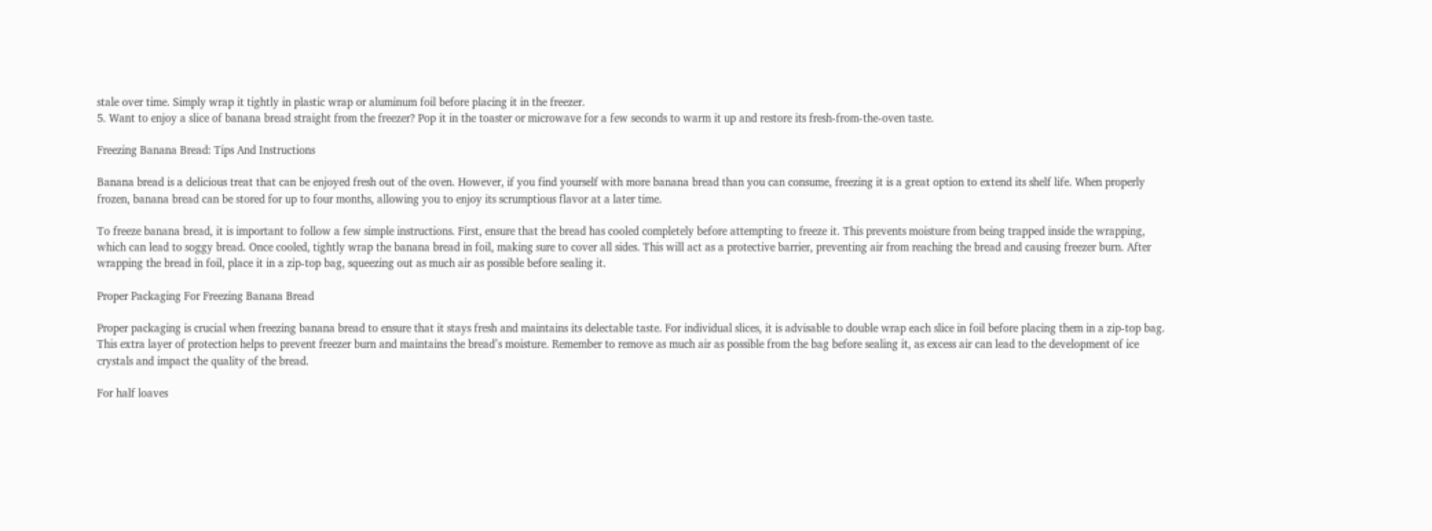stale over time. Simply wrap it tightly in plastic wrap or aluminum foil before placing it in the freezer.
5. Want to enjoy a slice of banana bread straight from the freezer? Pop it in the toaster or microwave for a few seconds to warm it up and restore its fresh-from-the-oven taste.

Freezing Banana Bread: Tips And Instructions

Banana bread is a delicious treat that can be enjoyed fresh out of the oven. However, if you find yourself with more banana bread than you can consume, freezing it is a great option to extend its shelf life. When properly frozen, banana bread can be stored for up to four months, allowing you to enjoy its scrumptious flavor at a later time.

To freeze banana bread, it is important to follow a few simple instructions. First, ensure that the bread has cooled completely before attempting to freeze it. This prevents moisture from being trapped inside the wrapping, which can lead to soggy bread. Once cooled, tightly wrap the banana bread in foil, making sure to cover all sides. This will act as a protective barrier, preventing air from reaching the bread and causing freezer burn. After wrapping the bread in foil, place it in a zip-top bag, squeezing out as much air as possible before sealing it.

Proper Packaging For Freezing Banana Bread

Proper packaging is crucial when freezing banana bread to ensure that it stays fresh and maintains its delectable taste. For individual slices, it is advisable to double wrap each slice in foil before placing them in a zip-top bag. This extra layer of protection helps to prevent freezer burn and maintains the bread’s moisture. Remember to remove as much air as possible from the bag before sealing it, as excess air can lead to the development of ice crystals and impact the quality of the bread.

For half loaves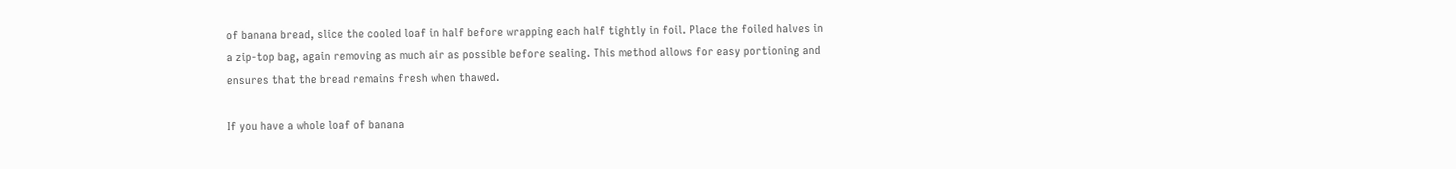of banana bread, slice the cooled loaf in half before wrapping each half tightly in foil. Place the foiled halves in a zip-top bag, again removing as much air as possible before sealing. This method allows for easy portioning and ensures that the bread remains fresh when thawed.

If you have a whole loaf of banana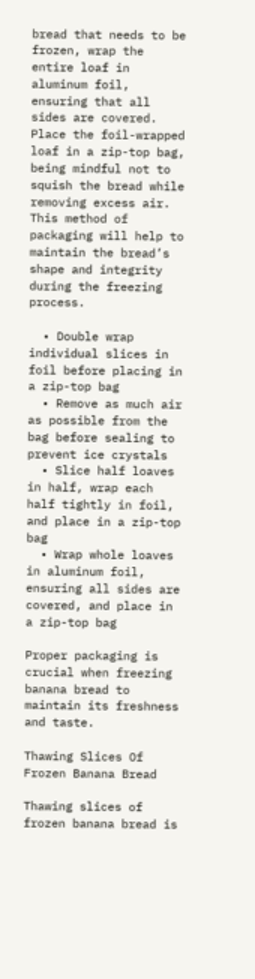bread that needs to be frozen, wrap the entire loaf in aluminum foil, ensuring that all sides are covered. Place the foil-wrapped loaf in a zip-top bag, being mindful not to squish the bread while removing excess air. This method of packaging will help to maintain the bread’s shape and integrity during the freezing process.

  • Double wrap individual slices in foil before placing in a zip-top bag
  • Remove as much air as possible from the bag before sealing to prevent ice crystals
  • Slice half loaves in half, wrap each half tightly in foil, and place in a zip-top bag
  • Wrap whole loaves in aluminum foil, ensuring all sides are covered, and place in a zip-top bag

Proper packaging is crucial when freezing banana bread to maintain its freshness and taste.

Thawing Slices Of Frozen Banana Bread

Thawing slices of frozen banana bread is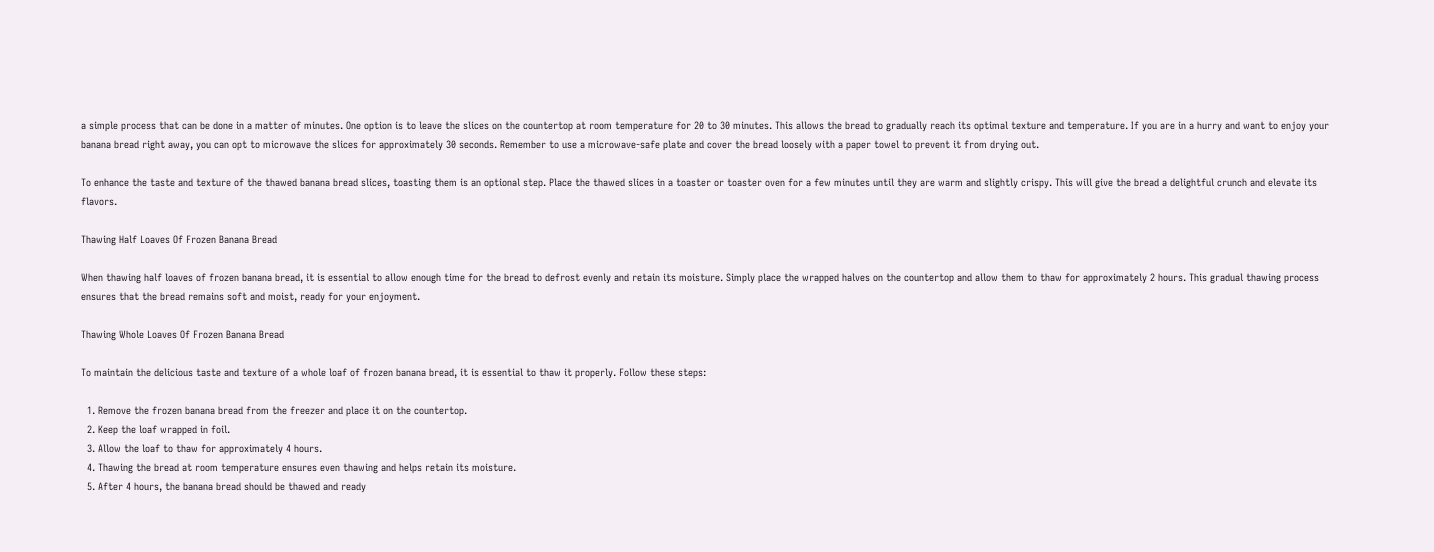a simple process that can be done in a matter of minutes. One option is to leave the slices on the countertop at room temperature for 20 to 30 minutes. This allows the bread to gradually reach its optimal texture and temperature. If you are in a hurry and want to enjoy your banana bread right away, you can opt to microwave the slices for approximately 30 seconds. Remember to use a microwave-safe plate and cover the bread loosely with a paper towel to prevent it from drying out.

To enhance the taste and texture of the thawed banana bread slices, toasting them is an optional step. Place the thawed slices in a toaster or toaster oven for a few minutes until they are warm and slightly crispy. This will give the bread a delightful crunch and elevate its flavors.

Thawing Half Loaves Of Frozen Banana Bread

When thawing half loaves of frozen banana bread, it is essential to allow enough time for the bread to defrost evenly and retain its moisture. Simply place the wrapped halves on the countertop and allow them to thaw for approximately 2 hours. This gradual thawing process ensures that the bread remains soft and moist, ready for your enjoyment.

Thawing Whole Loaves Of Frozen Banana Bread

To maintain the delicious taste and texture of a whole loaf of frozen banana bread, it is essential to thaw it properly. Follow these steps:

  1. Remove the frozen banana bread from the freezer and place it on the countertop.
  2. Keep the loaf wrapped in foil.
  3. Allow the loaf to thaw for approximately 4 hours.
  4. Thawing the bread at room temperature ensures even thawing and helps retain its moisture.
  5. After 4 hours, the banana bread should be thawed and ready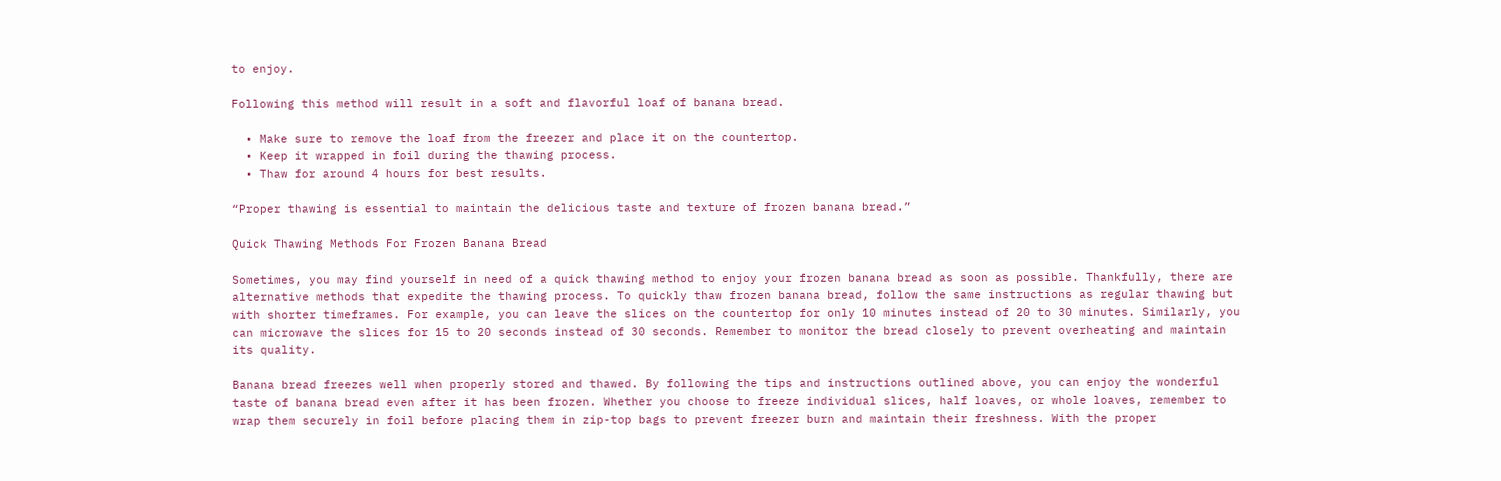to enjoy.

Following this method will result in a soft and flavorful loaf of banana bread.

  • Make sure to remove the loaf from the freezer and place it on the countertop.
  • Keep it wrapped in foil during the thawing process.
  • Thaw for around 4 hours for best results.

“Proper thawing is essential to maintain the delicious taste and texture of frozen banana bread.”

Quick Thawing Methods For Frozen Banana Bread

Sometimes, you may find yourself in need of a quick thawing method to enjoy your frozen banana bread as soon as possible. Thankfully, there are alternative methods that expedite the thawing process. To quickly thaw frozen banana bread, follow the same instructions as regular thawing but with shorter timeframes. For example, you can leave the slices on the countertop for only 10 minutes instead of 20 to 30 minutes. Similarly, you can microwave the slices for 15 to 20 seconds instead of 30 seconds. Remember to monitor the bread closely to prevent overheating and maintain its quality.

Banana bread freezes well when properly stored and thawed. By following the tips and instructions outlined above, you can enjoy the wonderful taste of banana bread even after it has been frozen. Whether you choose to freeze individual slices, half loaves, or whole loaves, remember to wrap them securely in foil before placing them in zip-top bags to prevent freezer burn and maintain their freshness. With the proper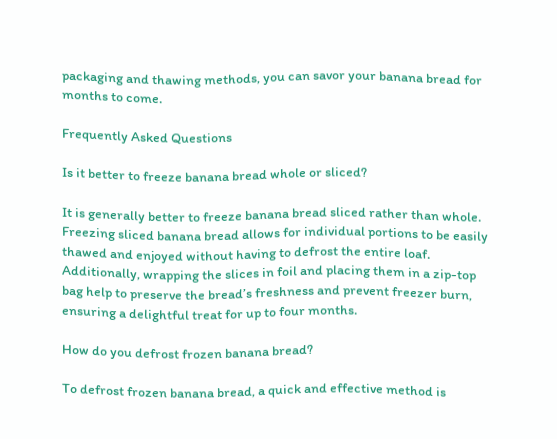packaging and thawing methods, you can savor your banana bread for months to come.

Frequently Asked Questions

Is it better to freeze banana bread whole or sliced?

It is generally better to freeze banana bread sliced rather than whole. Freezing sliced banana bread allows for individual portions to be easily thawed and enjoyed without having to defrost the entire loaf. Additionally, wrapping the slices in foil and placing them in a zip-top bag help to preserve the bread’s freshness and prevent freezer burn, ensuring a delightful treat for up to four months.

How do you defrost frozen banana bread?

To defrost frozen banana bread, a quick and effective method is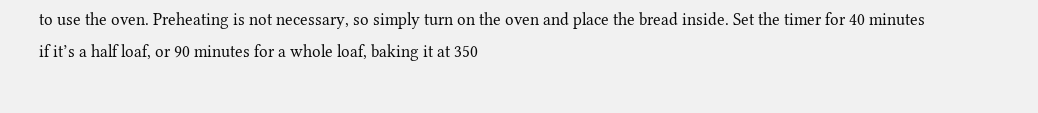to use the oven. Preheating is not necessary, so simply turn on the oven and place the bread inside. Set the timer for 40 minutes if it’s a half loaf, or 90 minutes for a whole loaf, baking it at 350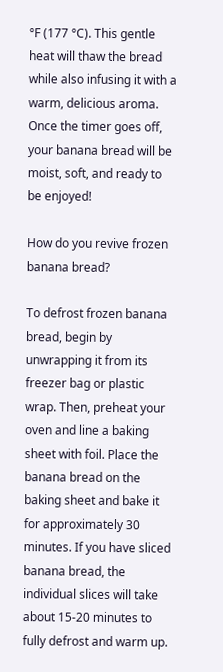°F (177 °C). This gentle heat will thaw the bread while also infusing it with a warm, delicious aroma. Once the timer goes off, your banana bread will be moist, soft, and ready to be enjoyed!

How do you revive frozen banana bread?

To defrost frozen banana bread, begin by unwrapping it from its freezer bag or plastic wrap. Then, preheat your oven and line a baking sheet with foil. Place the banana bread on the baking sheet and bake it for approximately 30 minutes. If you have sliced banana bread, the individual slices will take about 15-20 minutes to fully defrost and warm up.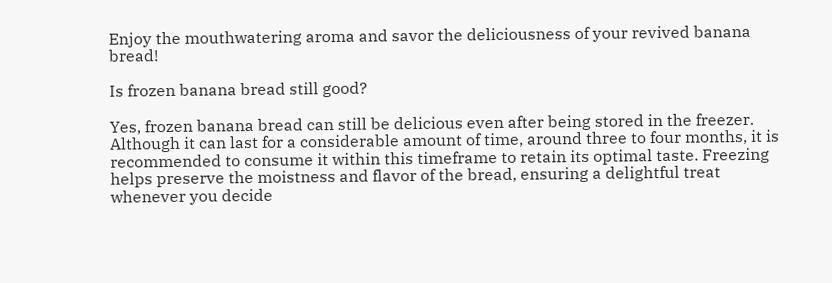Enjoy the mouthwatering aroma and savor the deliciousness of your revived banana bread!

Is frozen banana bread still good?

Yes, frozen banana bread can still be delicious even after being stored in the freezer. Although it can last for a considerable amount of time, around three to four months, it is recommended to consume it within this timeframe to retain its optimal taste. Freezing helps preserve the moistness and flavor of the bread, ensuring a delightful treat whenever you decide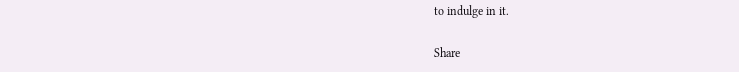to indulge in it.

Share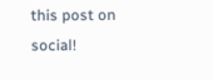this post on social!